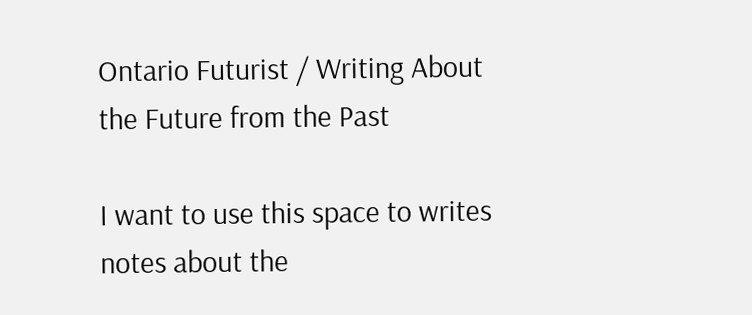Ontario Futurist / Writing About the Future from the Past

I want to use this space to writes notes about the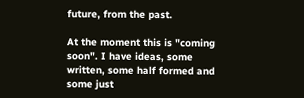future, from the past.

At the moment this is "coming soon". I have ideas, some written, some half formed and some just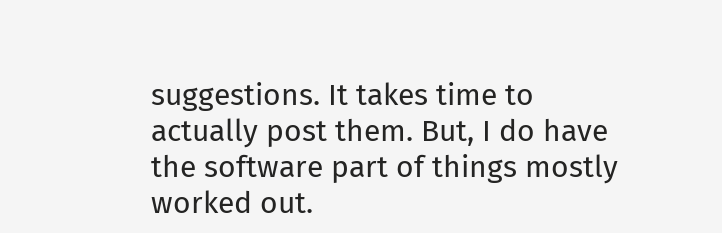suggestions. It takes time to actually post them. But, I do have the software part of things mostly worked out.